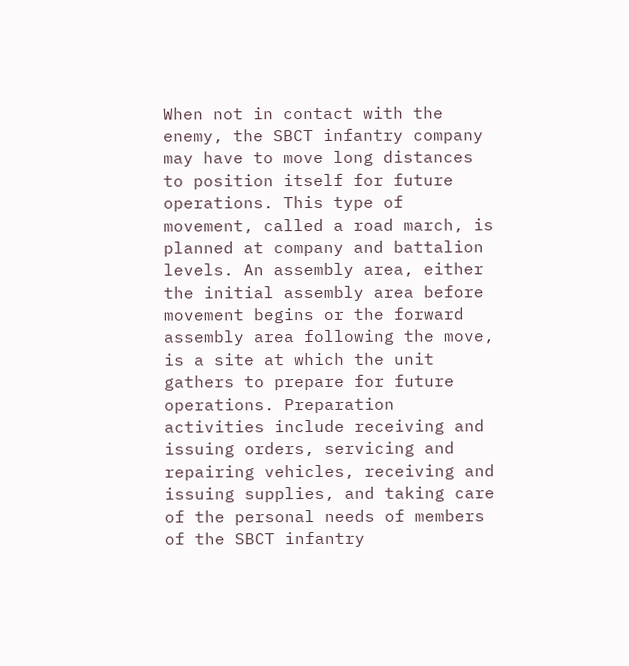When not in contact with the enemy, the SBCT infantry company may have to move long distances to position itself for future operations. This type of movement, called a road march, is planned at company and battalion levels. An assembly area, either the initial assembly area before movement begins or the forward assembly area following the move, is a site at which the unit gathers to prepare for future operations. Preparation activities include receiving and issuing orders, servicing and repairing vehicles, receiving and issuing supplies, and taking care of the personal needs of members of the SBCT infantry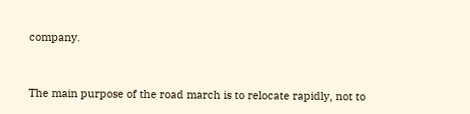company.


The main purpose of the road march is to relocate rapidly, not to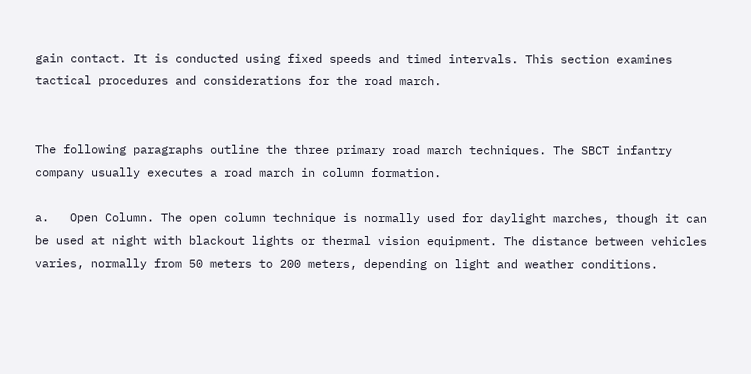gain contact. It is conducted using fixed speeds and timed intervals. This section examines tactical procedures and considerations for the road march.


The following paragraphs outline the three primary road march techniques. The SBCT infantry company usually executes a road march in column formation.

a.   Open Column. The open column technique is normally used for daylight marches, though it can be used at night with blackout lights or thermal vision equipment. The distance between vehicles varies, normally from 50 meters to 200 meters, depending on light and weather conditions.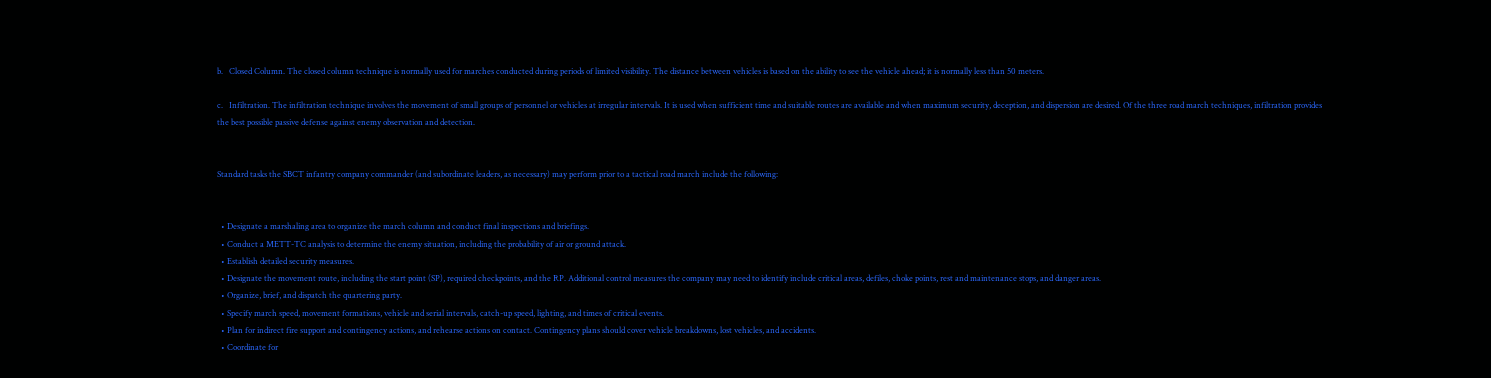b.   Closed Column. The closed column technique is normally used for marches conducted during periods of limited visibility. The distance between vehicles is based on the ability to see the vehicle ahead; it is normally less than 50 meters.

c.   Infiltration. The infiltration technique involves the movement of small groups of personnel or vehicles at irregular intervals. It is used when sufficient time and suitable routes are available and when maximum security, deception, and dispersion are desired. Of the three road march techniques, infiltration provides the best possible passive defense against enemy observation and detection.


Standard tasks the SBCT infantry company commander (and subordinate leaders, as necessary) may perform prior to a tactical road march include the following:


  • Designate a marshaling area to organize the march column and conduct final inspections and briefings.
  • Conduct a METT-TC analysis to determine the enemy situation, including the probability of air or ground attack.
  • Establish detailed security measures.
  • Designate the movement route, including the start point (SP), required checkpoints, and the RP. Additional control measures the company may need to identify include critical areas, defiles, choke points, rest and maintenance stops, and danger areas.
  • Organize, brief, and dispatch the quartering party.
  • Specify march speed, movement formations, vehicle and serial intervals, catch-up speed, lighting, and times of critical events.
  • Plan for indirect fire support and contingency actions, and rehearse actions on contact. Contingency plans should cover vehicle breakdowns, lost vehicles, and accidents.
  • Coordinate for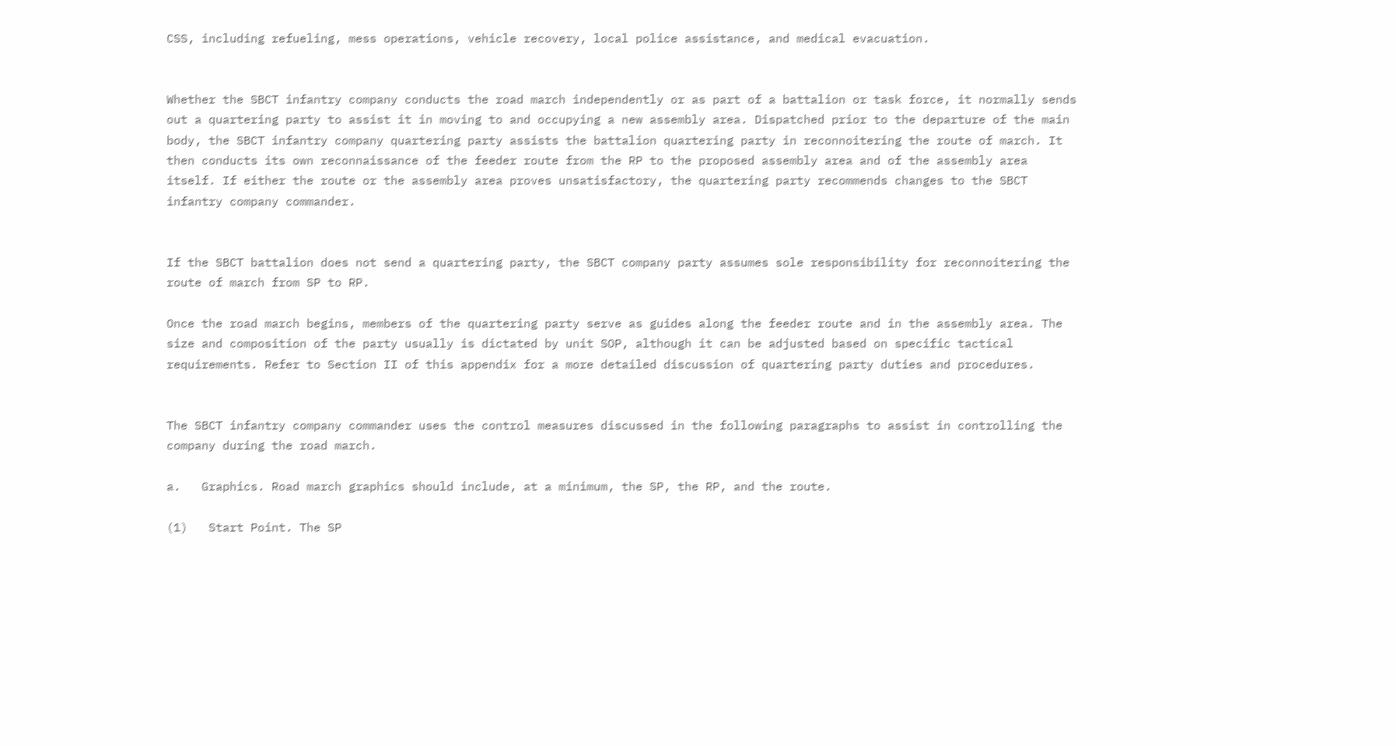CSS, including refueling, mess operations, vehicle recovery, local police assistance, and medical evacuation.


Whether the SBCT infantry company conducts the road march independently or as part of a battalion or task force, it normally sends out a quartering party to assist it in moving to and occupying a new assembly area. Dispatched prior to the departure of the main body, the SBCT infantry company quartering party assists the battalion quartering party in reconnoitering the route of march. It then conducts its own reconnaissance of the feeder route from the RP to the proposed assembly area and of the assembly area itself. If either the route or the assembly area proves unsatisfactory, the quartering party recommends changes to the SBCT infantry company commander.


If the SBCT battalion does not send a quartering party, the SBCT company party assumes sole responsibility for reconnoitering the route of march from SP to RP.

Once the road march begins, members of the quartering party serve as guides along the feeder route and in the assembly area. The size and composition of the party usually is dictated by unit SOP, although it can be adjusted based on specific tactical requirements. Refer to Section II of this appendix for a more detailed discussion of quartering party duties and procedures.


The SBCT infantry company commander uses the control measures discussed in the following paragraphs to assist in controlling the company during the road march.

a.   Graphics. Road march graphics should include, at a minimum, the SP, the RP, and the route.

(1)   Start Point. The SP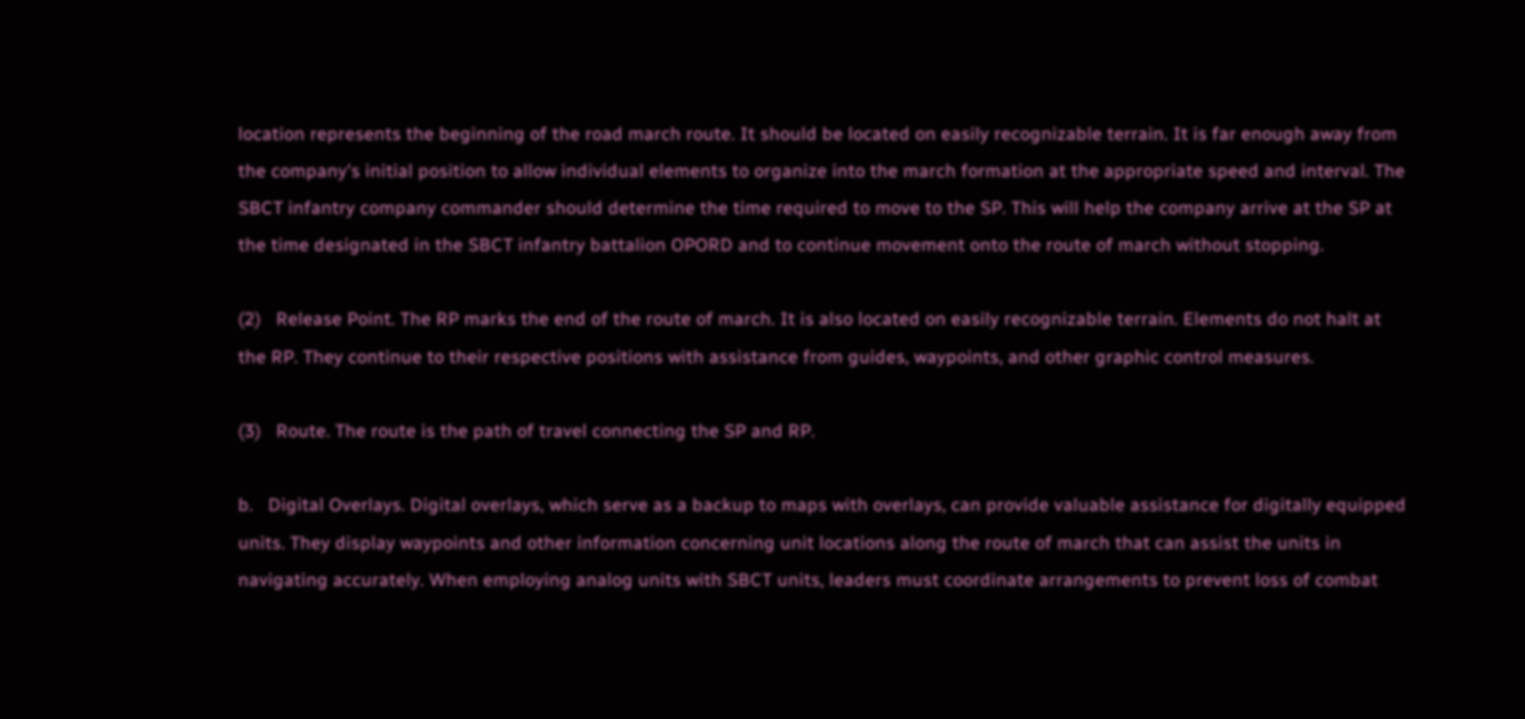location represents the beginning of the road march route. It should be located on easily recognizable terrain. It is far enough away from the company's initial position to allow individual elements to organize into the march formation at the appropriate speed and interval. The SBCT infantry company commander should determine the time required to move to the SP. This will help the company arrive at the SP at the time designated in the SBCT infantry battalion OPORD and to continue movement onto the route of march without stopping.

(2)   Release Point. The RP marks the end of the route of march. It is also located on easily recognizable terrain. Elements do not halt at the RP. They continue to their respective positions with assistance from guides, waypoints, and other graphic control measures.

(3)   Route. The route is the path of travel connecting the SP and RP.

b.   Digital Overlays. Digital overlays, which serve as a backup to maps with overlays, can provide valuable assistance for digitally equipped units. They display waypoints and other information concerning unit locations along the route of march that can assist the units in navigating accurately. When employing analog units with SBCT units, leaders must coordinate arrangements to prevent loss of combat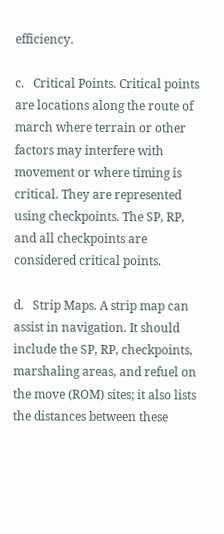efficiency.

c.   Critical Points. Critical points are locations along the route of march where terrain or other factors may interfere with movement or where timing is critical. They are represented using checkpoints. The SP, RP, and all checkpoints are considered critical points.

d.   Strip Maps. A strip map can assist in navigation. It should include the SP, RP, checkpoints, marshaling areas, and refuel on the move (ROM) sites; it also lists the distances between these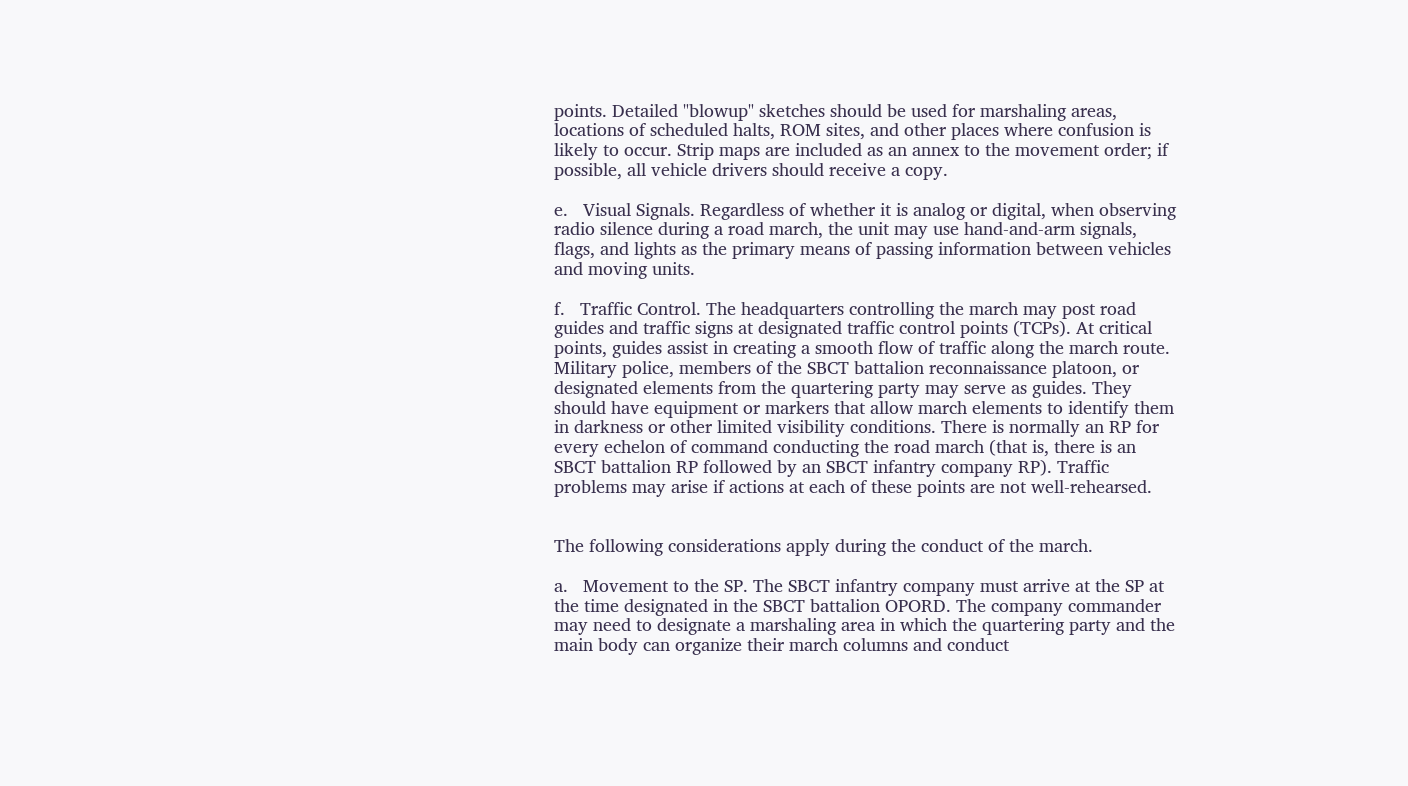points. Detailed "blowup" sketches should be used for marshaling areas, locations of scheduled halts, ROM sites, and other places where confusion is likely to occur. Strip maps are included as an annex to the movement order; if possible, all vehicle drivers should receive a copy.

e.   Visual Signals. Regardless of whether it is analog or digital, when observing radio silence during a road march, the unit may use hand-and-arm signals, flags, and lights as the primary means of passing information between vehicles and moving units.

f.   Traffic Control. The headquarters controlling the march may post road guides and traffic signs at designated traffic control points (TCPs). At critical points, guides assist in creating a smooth flow of traffic along the march route. Military police, members of the SBCT battalion reconnaissance platoon, or designated elements from the quartering party may serve as guides. They should have equipment or markers that allow march elements to identify them in darkness or other limited visibility conditions. There is normally an RP for every echelon of command conducting the road march (that is, there is an SBCT battalion RP followed by an SBCT infantry company RP). Traffic problems may arise if actions at each of these points are not well-rehearsed.


The following considerations apply during the conduct of the march.

a.   Movement to the SP. The SBCT infantry company must arrive at the SP at the time designated in the SBCT battalion OPORD. The company commander may need to designate a marshaling area in which the quartering party and the main body can organize their march columns and conduct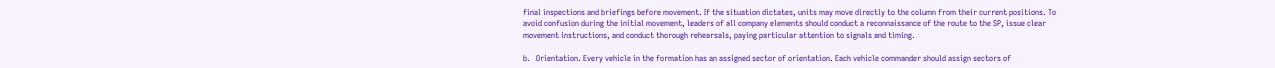final inspections and briefings before movement. If the situation dictates, units may move directly to the column from their current positions. To avoid confusion during the initial movement, leaders of all company elements should conduct a reconnaissance of the route to the SP, issue clear movement instructions, and conduct thorough rehearsals, paying particular attention to signals and timing.

b.   Orientation. Every vehicle in the formation has an assigned sector of orientation. Each vehicle commander should assign sectors of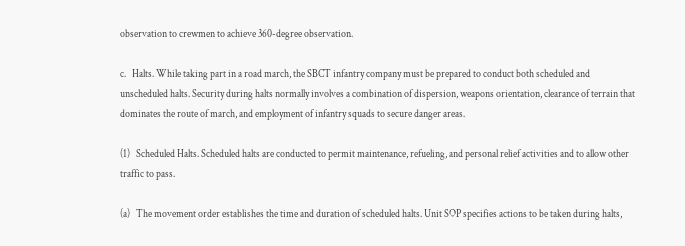observation to crewmen to achieve 360-degree observation.

c.   Halts. While taking part in a road march, the SBCT infantry company must be prepared to conduct both scheduled and unscheduled halts. Security during halts normally involves a combination of dispersion, weapons orientation, clearance of terrain that dominates the route of march, and employment of infantry squads to secure danger areas.

(1)   Scheduled Halts. Scheduled halts are conducted to permit maintenance, refueling, and personal relief activities and to allow other traffic to pass.

(a)   The movement order establishes the time and duration of scheduled halts. Unit SOP specifies actions to be taken during halts,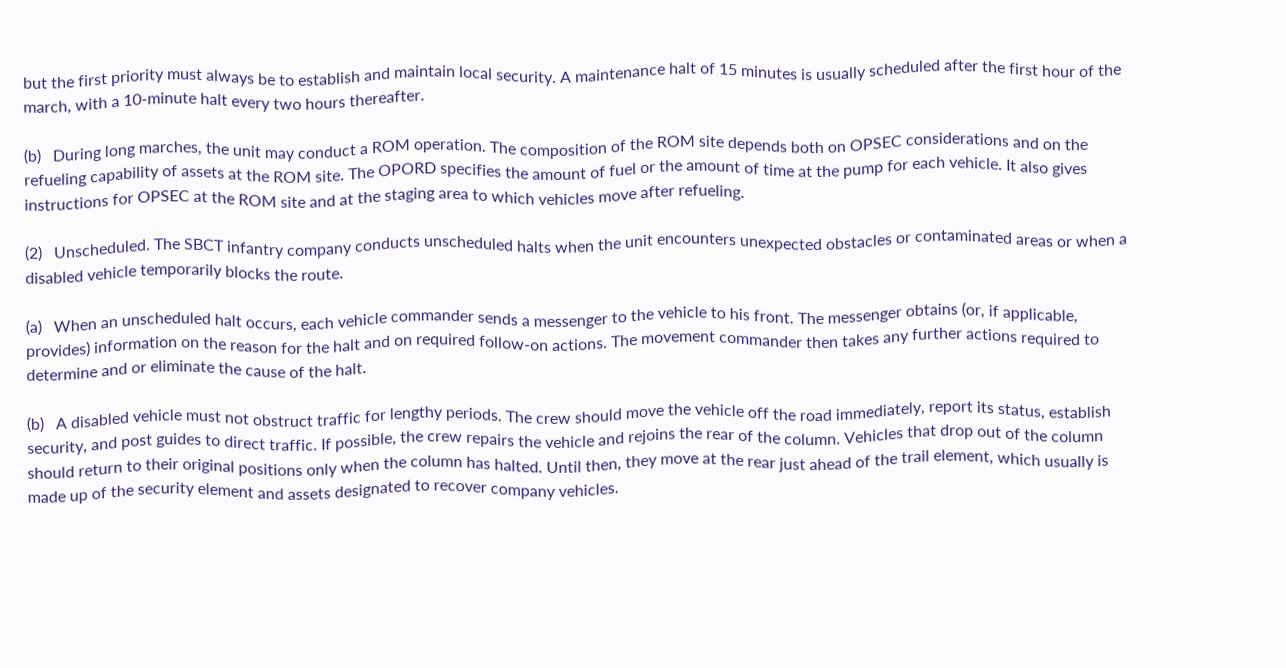but the first priority must always be to establish and maintain local security. A maintenance halt of 15 minutes is usually scheduled after the first hour of the march, with a 10-minute halt every two hours thereafter.

(b)   During long marches, the unit may conduct a ROM operation. The composition of the ROM site depends both on OPSEC considerations and on the refueling capability of assets at the ROM site. The OPORD specifies the amount of fuel or the amount of time at the pump for each vehicle. It also gives instructions for OPSEC at the ROM site and at the staging area to which vehicles move after refueling.

(2)   Unscheduled. The SBCT infantry company conducts unscheduled halts when the unit encounters unexpected obstacles or contaminated areas or when a disabled vehicle temporarily blocks the route.

(a)   When an unscheduled halt occurs, each vehicle commander sends a messenger to the vehicle to his front. The messenger obtains (or, if applicable, provides) information on the reason for the halt and on required follow-on actions. The movement commander then takes any further actions required to determine and or eliminate the cause of the halt.

(b)   A disabled vehicle must not obstruct traffic for lengthy periods. The crew should move the vehicle off the road immediately, report its status, establish security, and post guides to direct traffic. If possible, the crew repairs the vehicle and rejoins the rear of the column. Vehicles that drop out of the column should return to their original positions only when the column has halted. Until then, they move at the rear just ahead of the trail element, which usually is made up of the security element and assets designated to recover company vehicles.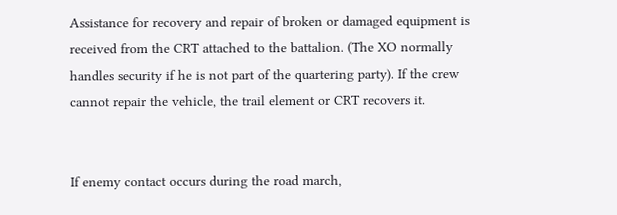Assistance for recovery and repair of broken or damaged equipment is received from the CRT attached to the battalion. (The XO normally handles security if he is not part of the quartering party). If the crew cannot repair the vehicle, the trail element or CRT recovers it.


If enemy contact occurs during the road march,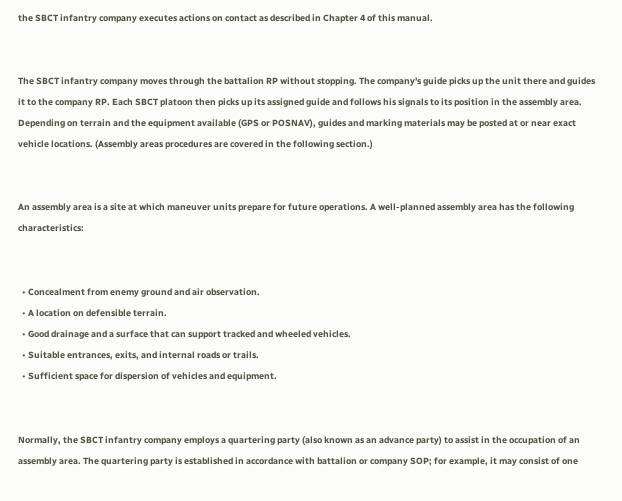the SBCT infantry company executes actions on contact as described in Chapter 4 of this manual.


The SBCT infantry company moves through the battalion RP without stopping. The company's guide picks up the unit there and guides it to the company RP. Each SBCT platoon then picks up its assigned guide and follows his signals to its position in the assembly area. Depending on terrain and the equipment available (GPS or POSNAV), guides and marking materials may be posted at or near exact vehicle locations. (Assembly areas procedures are covered in the following section.)


An assembly area is a site at which maneuver units prepare for future operations. A well-planned assembly area has the following characteristics:


  • Concealment from enemy ground and air observation.
  • A location on defensible terrain.
  • Good drainage and a surface that can support tracked and wheeled vehicles.
  • Suitable entrances, exits, and internal roads or trails.
  • Sufficient space for dispersion of vehicles and equipment.


Normally, the SBCT infantry company employs a quartering party (also known as an advance party) to assist in the occupation of an assembly area. The quartering party is established in accordance with battalion or company SOP; for example, it may consist of one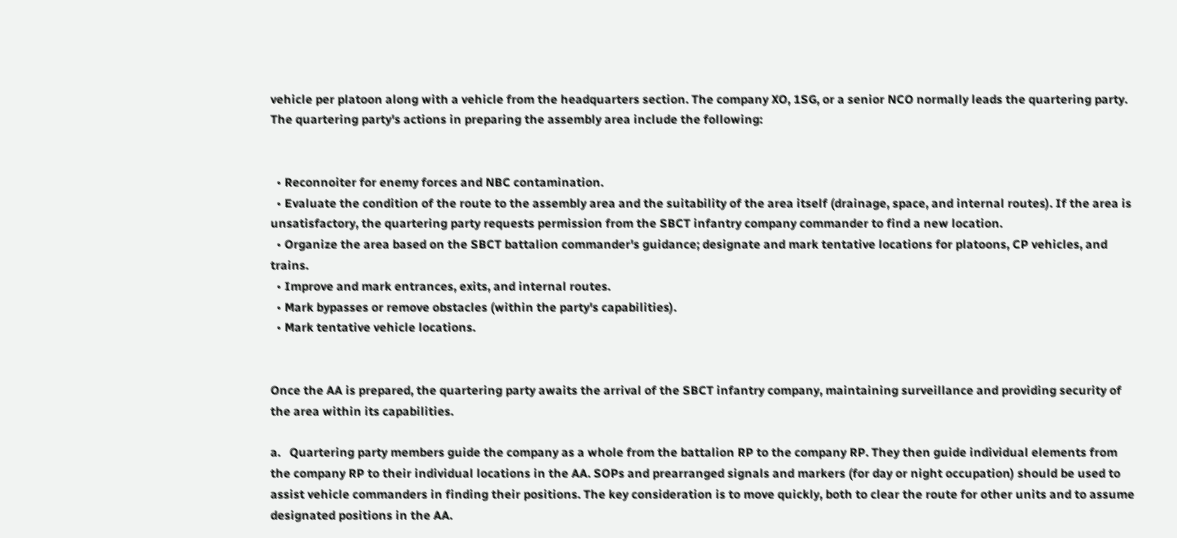vehicle per platoon along with a vehicle from the headquarters section. The company XO, 1SG, or a senior NCO normally leads the quartering party. The quartering party's actions in preparing the assembly area include the following:


  • Reconnoiter for enemy forces and NBC contamination.
  • Evaluate the condition of the route to the assembly area and the suitability of the area itself (drainage, space, and internal routes). If the area is unsatisfactory, the quartering party requests permission from the SBCT infantry company commander to find a new location.
  • Organize the area based on the SBCT battalion commander's guidance; designate and mark tentative locations for platoons, CP vehicles, and trains.
  • Improve and mark entrances, exits, and internal routes.
  • Mark bypasses or remove obstacles (within the party's capabilities).
  • Mark tentative vehicle locations.


Once the AA is prepared, the quartering party awaits the arrival of the SBCT infantry company, maintaining surveillance and providing security of the area within its capabilities.

a.   Quartering party members guide the company as a whole from the battalion RP to the company RP. They then guide individual elements from the company RP to their individual locations in the AA. SOPs and prearranged signals and markers (for day or night occupation) should be used to assist vehicle commanders in finding their positions. The key consideration is to move quickly, both to clear the route for other units and to assume designated positions in the AA.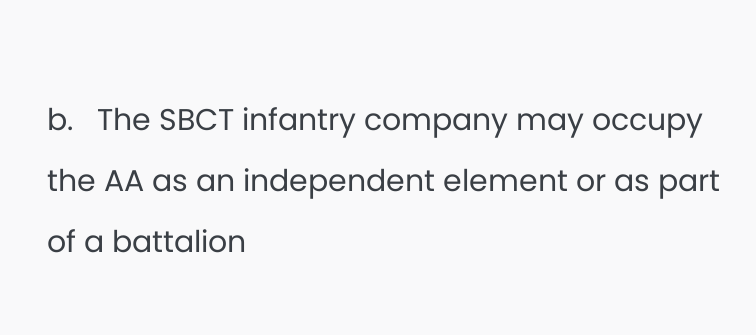b.   The SBCT infantry company may occupy the AA as an independent element or as part of a battalion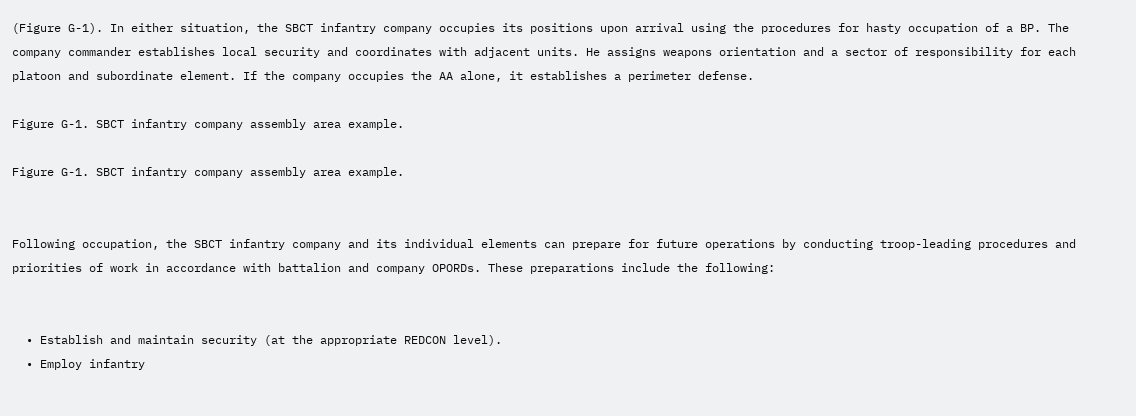(Figure G-1). In either situation, the SBCT infantry company occupies its positions upon arrival using the procedures for hasty occupation of a BP. The company commander establishes local security and coordinates with adjacent units. He assigns weapons orientation and a sector of responsibility for each platoon and subordinate element. If the company occupies the AA alone, it establishes a perimeter defense.

Figure G-1. SBCT infantry company assembly area example.

Figure G-1. SBCT infantry company assembly area example.


Following occupation, the SBCT infantry company and its individual elements can prepare for future operations by conducting troop-leading procedures and priorities of work in accordance with battalion and company OPORDs. These preparations include the following:


  • Establish and maintain security (at the appropriate REDCON level).
  • Employ infantry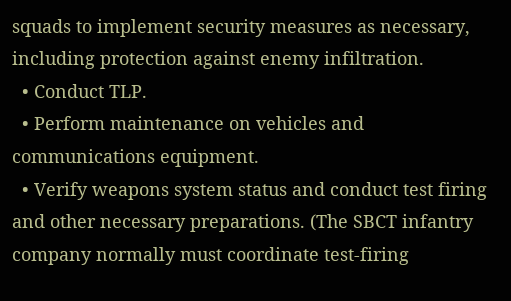squads to implement security measures as necessary, including protection against enemy infiltration.
  • Conduct TLP.
  • Perform maintenance on vehicles and communications equipment.
  • Verify weapons system status and conduct test firing and other necessary preparations. (The SBCT infantry company normally must coordinate test-firing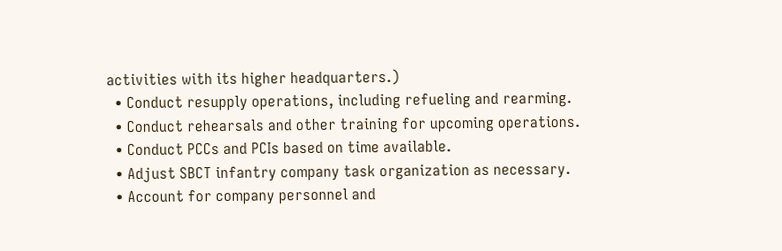activities with its higher headquarters.)
  • Conduct resupply operations, including refueling and rearming.
  • Conduct rehearsals and other training for upcoming operations.
  • Conduct PCCs and PCIs based on time available.
  • Adjust SBCT infantry company task organization as necessary.
  • Account for company personnel and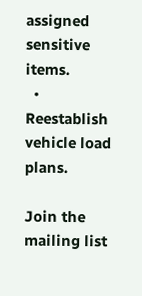assigned sensitive items.
  • Reestablish vehicle load plans.

Join the mailing list